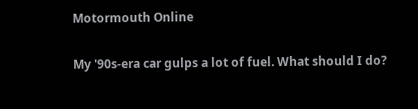Motormouth Online

My '90s-era car gulps a lot of fuel. What should I do?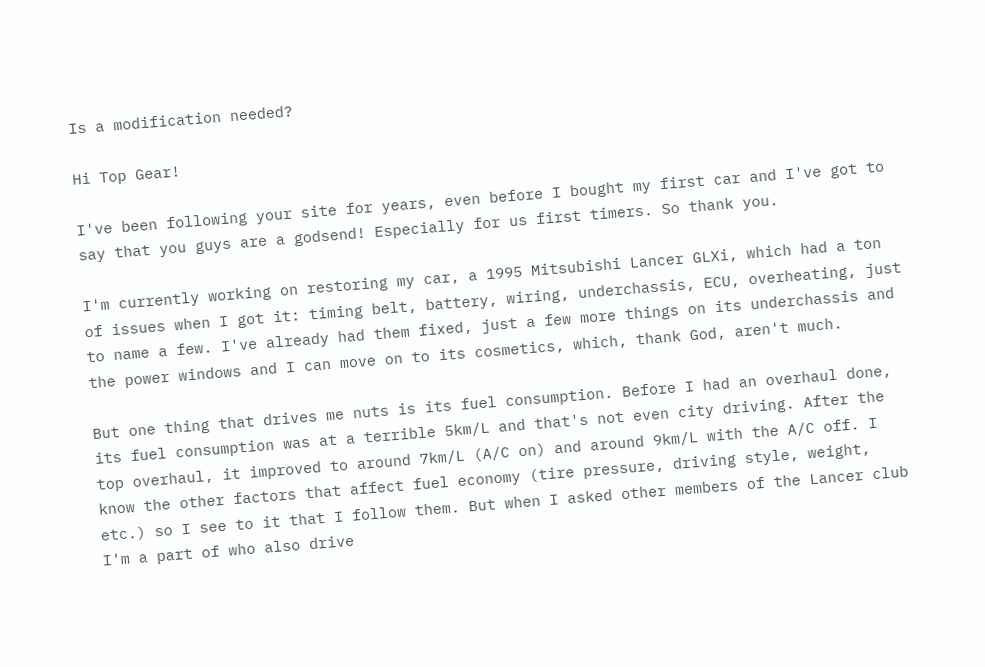Is a modification needed?

Hi Top Gear!

I've been following your site for years, even before I bought my first car and I've got to say that you guys are a godsend! Especially for us first timers. So thank you.

I'm currently working on restoring my car, a 1995 Mitsubishi Lancer GLXi, which had a ton of issues when I got it: timing belt, battery, wiring, underchassis, ECU, overheating, just to name a few. I've already had them fixed, just a few more things on its underchassis and the power windows and I can move on to its cosmetics, which, thank God, aren't much.

But one thing that drives me nuts is its fuel consumption. Before I had an overhaul done, its fuel consumption was at a terrible 5km/L and that's not even city driving. After the top overhaul, it improved to around 7km/L (A/C on) and around 9km/L with the A/C off. I know the other factors that affect fuel economy (tire pressure, driving style, weight, etc.) so I see to it that I follow them. But when I asked other members of the Lancer club I'm a part of who also drive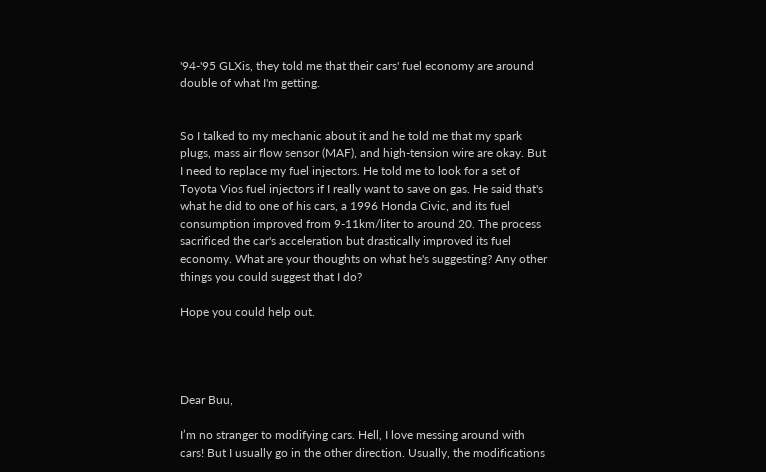'94-'95 GLXis, they told me that their cars' fuel economy are around double of what I'm getting.


So I talked to my mechanic about it and he told me that my spark plugs, mass air flow sensor (MAF), and high-tension wire are okay. But I need to replace my fuel injectors. He told me to look for a set of Toyota Vios fuel injectors if I really want to save on gas. He said that's what he did to one of his cars, a 1996 Honda Civic, and its fuel consumption improved from 9-11km/liter to around 20. The process sacrificed the car's acceleration but drastically improved its fuel economy. What are your thoughts on what he's suggesting? Any other things you could suggest that I do?

Hope you could help out.




Dear Buu,

I’m no stranger to modifying cars. Hell, I love messing around with cars! But I usually go in the other direction. Usually, the modifications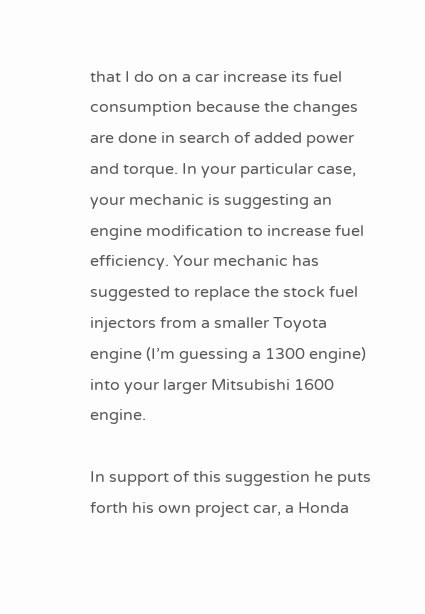that I do on a car increase its fuel consumption because the changes are done in search of added power and torque. In your particular case, your mechanic is suggesting an engine modification to increase fuel efficiency. Your mechanic has suggested to replace the stock fuel injectors from a smaller Toyota engine (I’m guessing a 1300 engine) into your larger Mitsubishi 1600 engine.

In support of this suggestion he puts forth his own project car, a Honda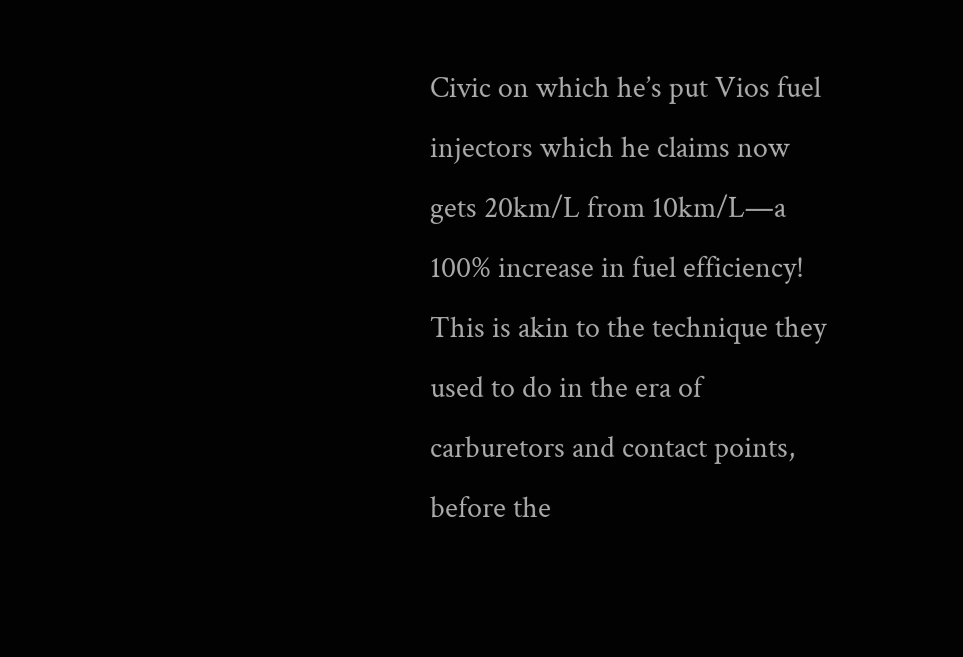Civic on which he’s put Vios fuel injectors which he claims now gets 20km/L from 10km/L—a 100% increase in fuel efficiency! This is akin to the technique they used to do in the era of carburetors and contact points, before the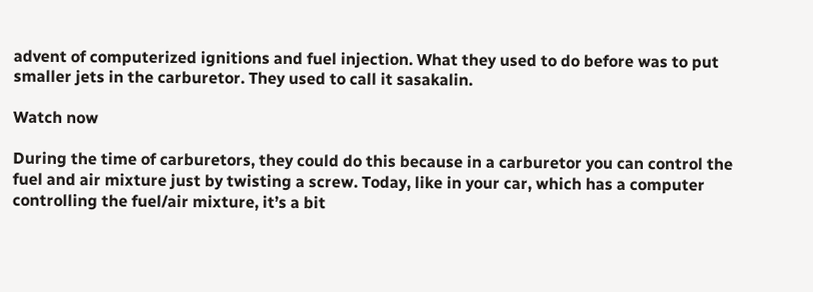advent of computerized ignitions and fuel injection. What they used to do before was to put smaller jets in the carburetor. They used to call it sasakalin.

Watch now

During the time of carburetors, they could do this because in a carburetor you can control the fuel and air mixture just by twisting a screw. Today, like in your car, which has a computer controlling the fuel/air mixture, it’s a bit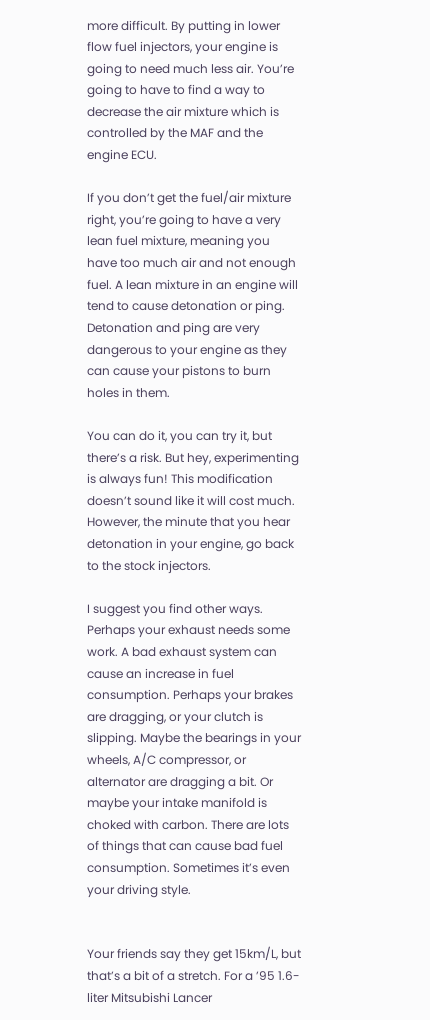more difficult. By putting in lower flow fuel injectors, your engine is going to need much less air. You’re going to have to find a way to decrease the air mixture which is controlled by the MAF and the engine ECU.

If you don’t get the fuel/air mixture right, you’re going to have a very lean fuel mixture, meaning you have too much air and not enough fuel. A lean mixture in an engine will tend to cause detonation or ping. Detonation and ping are very dangerous to your engine as they can cause your pistons to burn holes in them.

You can do it, you can try it, but there’s a risk. But hey, experimenting is always fun! This modification doesn’t sound like it will cost much. However, the minute that you hear detonation in your engine, go back to the stock injectors.

I suggest you find other ways. Perhaps your exhaust needs some work. A bad exhaust system can cause an increase in fuel consumption. Perhaps your brakes are dragging, or your clutch is slipping. Maybe the bearings in your wheels, A/C compressor, or alternator are dragging a bit. Or maybe your intake manifold is choked with carbon. There are lots of things that can cause bad fuel consumption. Sometimes it’s even your driving style.


Your friends say they get 15km/L, but that’s a bit of a stretch. For a ’95 1.6-liter Mitsubishi Lancer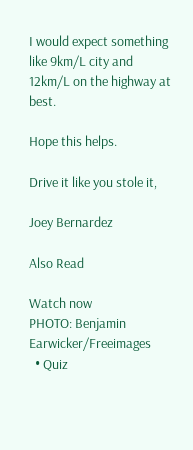I would expect something like 9km/L city and 12km/L on the highway at best.

Hope this helps.

Drive it like you stole it,

Joey Bernardez

Also Read

Watch now
PHOTO: Benjamin Earwicker/Freeimages
  • Quiz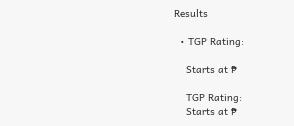Results

  • TGP Rating:

    Starts at ₱

    TGP Rating:
    Starts at ₱